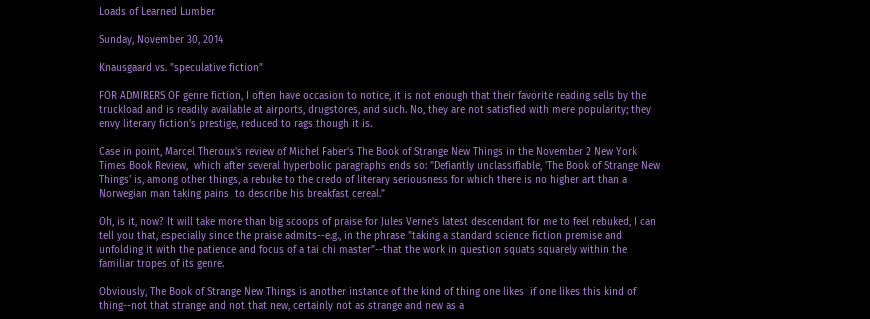Loads of Learned Lumber

Sunday, November 30, 2014

Knausgaard vs. "speculative fiction"

FOR ADMIRERS OF genre fiction, I often have occasion to notice, it is not enough that their favorite reading sells by the truckload and is readily available at airports, drugstores, and such. No, they are not satisfied with mere popularity; they envy literary fiction's prestige, reduced to rags though it is.

Case in point, Marcel Theroux's review of Michel Faber's The Book of Strange New Things in the November 2 New York Times Book Review,  which after several hyperbolic paragraphs ends so: "Defiantly unclassifiable, 'The Book of Strange New Things' is, among other things, a rebuke to the credo of literary seriousness for which there is no higher art than a Norwegian man taking pains  to describe his breakfast cereal."

Oh, is it, now? It will take more than big scoops of praise for Jules Verne's latest descendant for me to feel rebuked, I can tell you that, especially since the praise admits--e.g., in the phrase "taking a standard science fiction premise and unfolding it with the patience and focus of a tai chi master"--that the work in question squats squarely within the familiar tropes of its genre.

Obviously, The Book of Strange New Things is another instance of the kind of thing one likes  if one likes this kind of thing--not that strange and not that new, certainly not as strange and new as a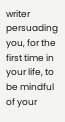writer persuading you, for the first time in your life, to be mindful of your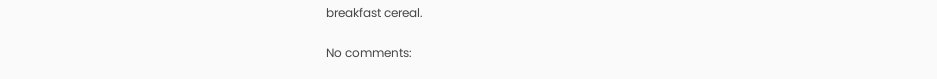breakfast cereal.

No comments: